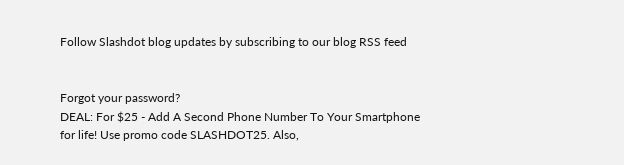Follow Slashdot blog updates by subscribing to our blog RSS feed


Forgot your password?
DEAL: For $25 - Add A Second Phone Number To Your Smartphone for life! Use promo code SLASHDOT25. Also,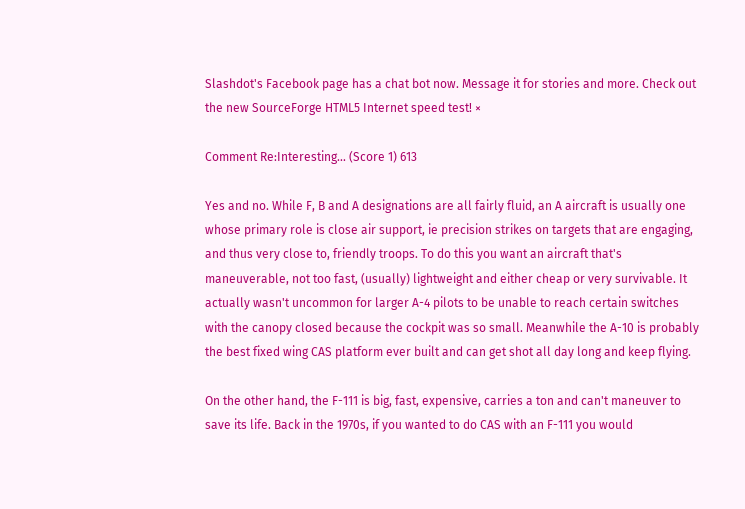Slashdot's Facebook page has a chat bot now. Message it for stories and more. Check out the new SourceForge HTML5 Internet speed test! ×

Comment Re:Interesting... (Score 1) 613

Yes and no. While F, B and A designations are all fairly fluid, an A aircraft is usually one whose primary role is close air support, ie precision strikes on targets that are engaging, and thus very close to, friendly troops. To do this you want an aircraft that's maneuverable, not too fast, (usually) lightweight and either cheap or very survivable. It actually wasn't uncommon for larger A-4 pilots to be unable to reach certain switches with the canopy closed because the cockpit was so small. Meanwhile the A-10 is probably the best fixed wing CAS platform ever built and can get shot all day long and keep flying.

On the other hand, the F-111 is big, fast, expensive, carries a ton and can't maneuver to save its life. Back in the 1970s, if you wanted to do CAS with an F-111 you would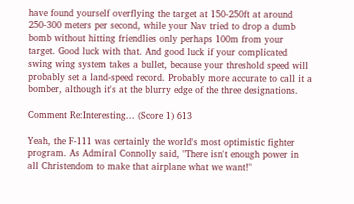have found yourself overflying the target at 150-250ft at around 250-300 meters per second, while your Nav tried to drop a dumb bomb without hitting friendlies only perhaps 100m from your target. Good luck with that. And good luck if your complicated swing wing system takes a bullet, because your threshold speed will probably set a land-speed record. Probably more accurate to call it a bomber, although it's at the blurry edge of the three designations.

Comment Re:Interesting... (Score 1) 613

Yeah, the F-111 was certainly the world's most optimistic fighter program. As Admiral Connolly said, "There isn't enough power in all Christendom to make that airplane what we want!"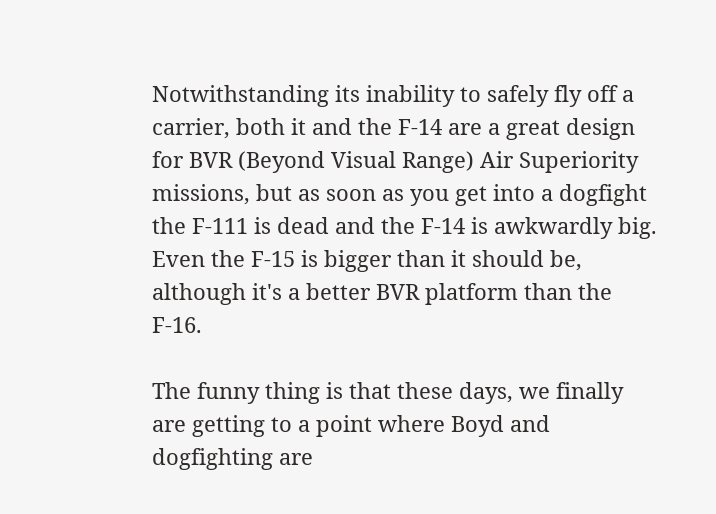Notwithstanding its inability to safely fly off a carrier, both it and the F-14 are a great design for BVR (Beyond Visual Range) Air Superiority missions, but as soon as you get into a dogfight the F-111 is dead and the F-14 is awkwardly big. Even the F-15 is bigger than it should be, although it's a better BVR platform than the F-16.

The funny thing is that these days, we finally are getting to a point where Boyd and dogfighting are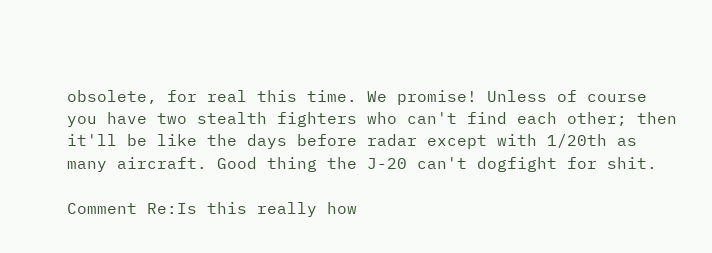obsolete, for real this time. We promise! Unless of course you have two stealth fighters who can't find each other; then it'll be like the days before radar except with 1/20th as many aircraft. Good thing the J-20 can't dogfight for shit.

Comment Re:Is this really how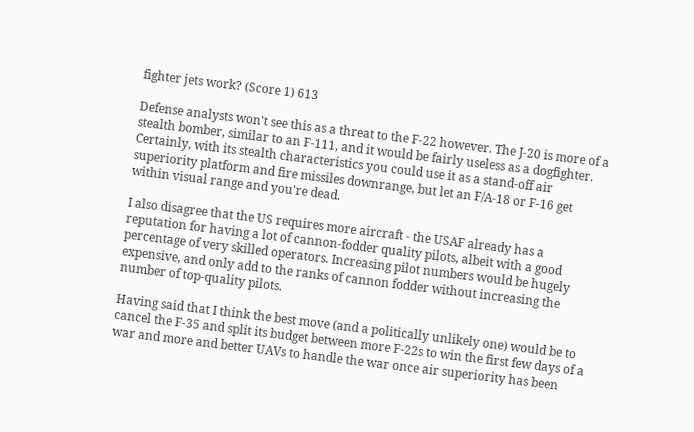fighter jets work? (Score 1) 613

Defense analysts won't see this as a threat to the F-22 however. The J-20 is more of a stealth bomber, similar to an F-111, and it would be fairly useless as a dogfighter. Certainly, with its stealth characteristics you could use it as a stand-off air superiority platform and fire missiles downrange, but let an F/A-18 or F-16 get within visual range and you're dead.

I also disagree that the US requires more aircraft - the USAF already has a reputation for having a lot of cannon-fodder quality pilots, albeit with a good percentage of very skilled operators. Increasing pilot numbers would be hugely expensive, and only add to the ranks of cannon fodder without increasing the number of top-quality pilots.

Having said that I think the best move (and a politically unlikely one) would be to cancel the F-35 and split its budget between more F-22s to win the first few days of a war and more and better UAVs to handle the war once air superiority has been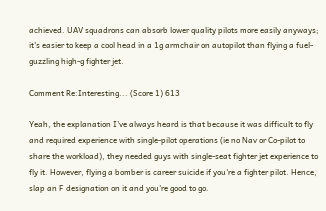achieved. UAV squadrons can absorb lower quality pilots more easily anyways; it's easier to keep a cool head in a 1g armchair on autopilot than flying a fuel-guzzling high-g fighter jet.

Comment Re:Interesting... (Score 1) 613

Yeah, the explanation I've always heard is that because it was difficult to fly and required experience with single-pilot operations (ie no Nav or Co-pilot to share the workload), they needed guys with single-seat fighter jet experience to fly it. However, flying a bomber is career suicide if you're a fighter pilot. Hence, slap an F designation on it and you're good to go.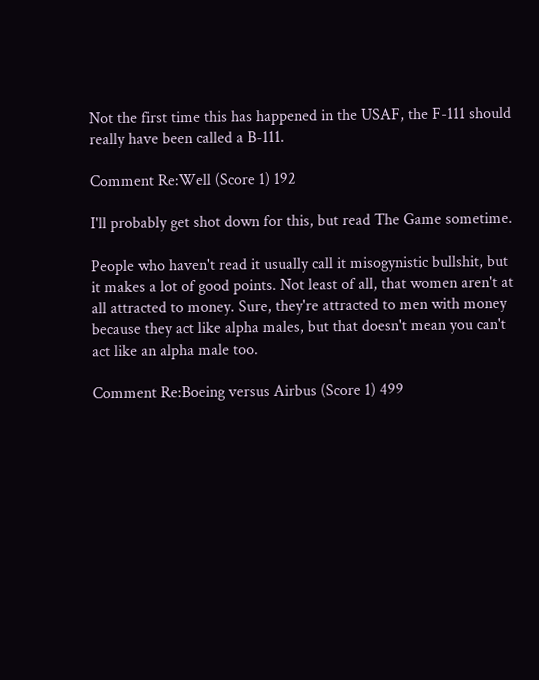Not the first time this has happened in the USAF, the F-111 should really have been called a B-111.

Comment Re:Well (Score 1) 192

I'll probably get shot down for this, but read The Game sometime.

People who haven't read it usually call it misogynistic bullshit, but it makes a lot of good points. Not least of all, that women aren't at all attracted to money. Sure, they're attracted to men with money because they act like alpha males, but that doesn't mean you can't act like an alpha male too.

Comment Re:Boeing versus Airbus (Score 1) 499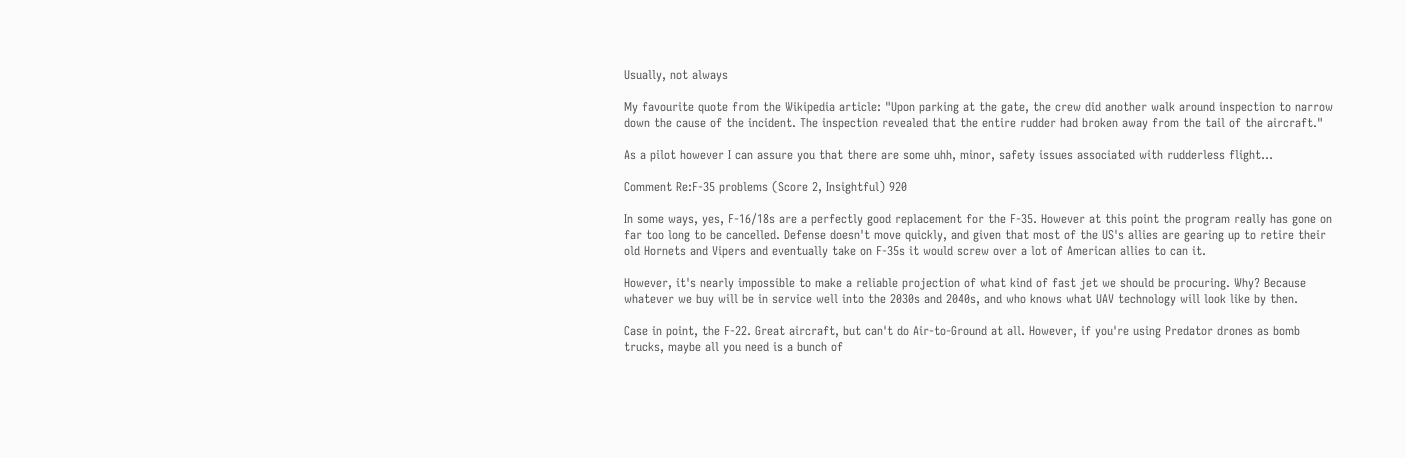Usually, not always

My favourite quote from the Wikipedia article: "Upon parking at the gate, the crew did another walk around inspection to narrow down the cause of the incident. The inspection revealed that the entire rudder had broken away from the tail of the aircraft."

As a pilot however I can assure you that there are some uhh, minor, safety issues associated with rudderless flight...

Comment Re:F-35 problems (Score 2, Insightful) 920

In some ways, yes, F-16/18s are a perfectly good replacement for the F-35. However at this point the program really has gone on far too long to be cancelled. Defense doesn't move quickly, and given that most of the US's allies are gearing up to retire their old Hornets and Vipers and eventually take on F-35s it would screw over a lot of American allies to can it.

However, it's nearly impossible to make a reliable projection of what kind of fast jet we should be procuring. Why? Because whatever we buy will be in service well into the 2030s and 2040s, and who knows what UAV technology will look like by then.

Case in point, the F-22. Great aircraft, but can't do Air-to-Ground at all. However, if you're using Predator drones as bomb trucks, maybe all you need is a bunch of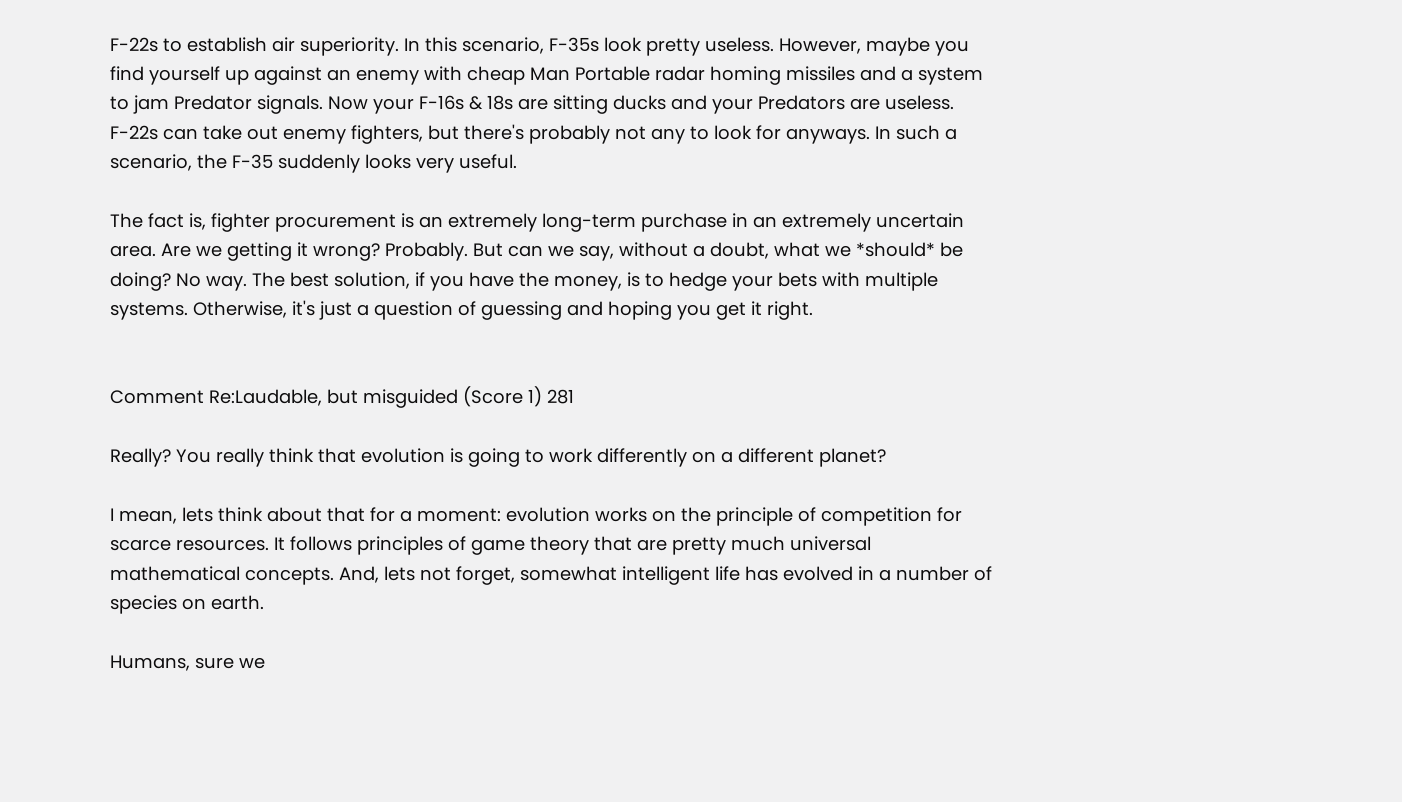F-22s to establish air superiority. In this scenario, F-35s look pretty useless. However, maybe you find yourself up against an enemy with cheap Man Portable radar homing missiles and a system to jam Predator signals. Now your F-16s & 18s are sitting ducks and your Predators are useless. F-22s can take out enemy fighters, but there's probably not any to look for anyways. In such a scenario, the F-35 suddenly looks very useful.

The fact is, fighter procurement is an extremely long-term purchase in an extremely uncertain area. Are we getting it wrong? Probably. But can we say, without a doubt, what we *should* be doing? No way. The best solution, if you have the money, is to hedge your bets with multiple systems. Otherwise, it's just a question of guessing and hoping you get it right.


Comment Re:Laudable, but misguided (Score 1) 281

Really? You really think that evolution is going to work differently on a different planet?

I mean, lets think about that for a moment: evolution works on the principle of competition for scarce resources. It follows principles of game theory that are pretty much universal mathematical concepts. And, lets not forget, somewhat intelligent life has evolved in a number of species on earth.

Humans, sure we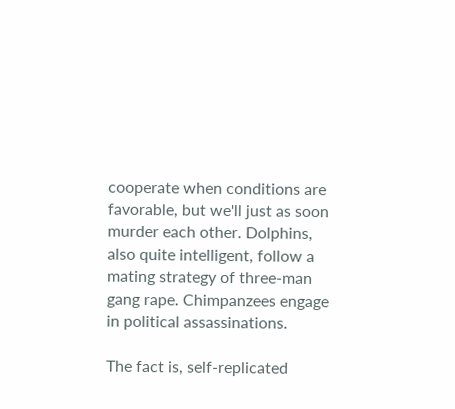cooperate when conditions are favorable, but we'll just as soon murder each other. Dolphins, also quite intelligent, follow a mating strategy of three-man gang rape. Chimpanzees engage in political assassinations.

The fact is, self-replicated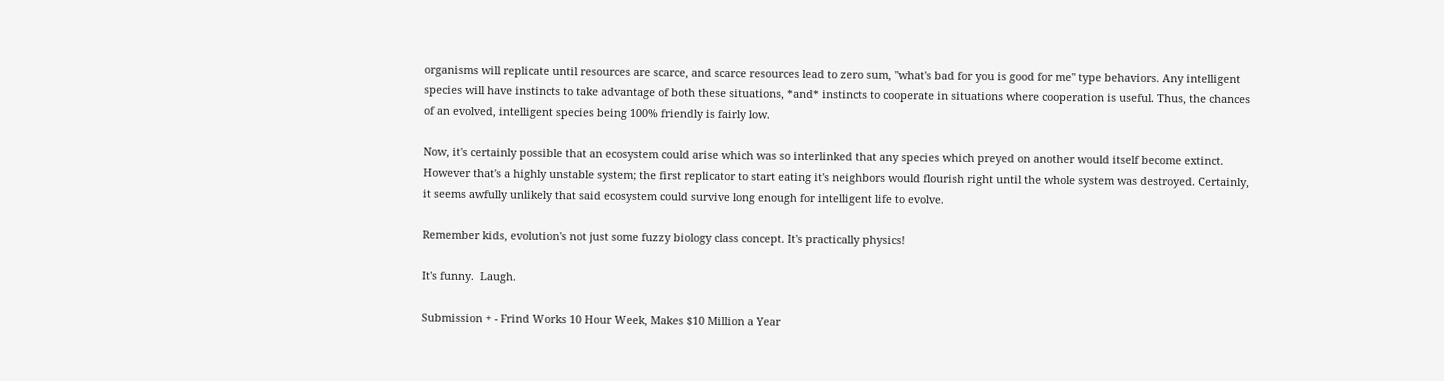organisms will replicate until resources are scarce, and scarce resources lead to zero sum, "what's bad for you is good for me" type behaviors. Any intelligent species will have instincts to take advantage of both these situations, *and* instincts to cooperate in situations where cooperation is useful. Thus, the chances of an evolved, intelligent species being 100% friendly is fairly low.

Now, it's certainly possible that an ecosystem could arise which was so interlinked that any species which preyed on another would itself become extinct. However that's a highly unstable system; the first replicator to start eating it's neighbors would flourish right until the whole system was destroyed. Certainly, it seems awfully unlikely that said ecosystem could survive long enough for intelligent life to evolve.

Remember kids, evolution's not just some fuzzy biology class concept. It's practically physics!

It's funny.  Laugh.

Submission + - Frind Works 10 Hour Week, Makes $10 Million a Year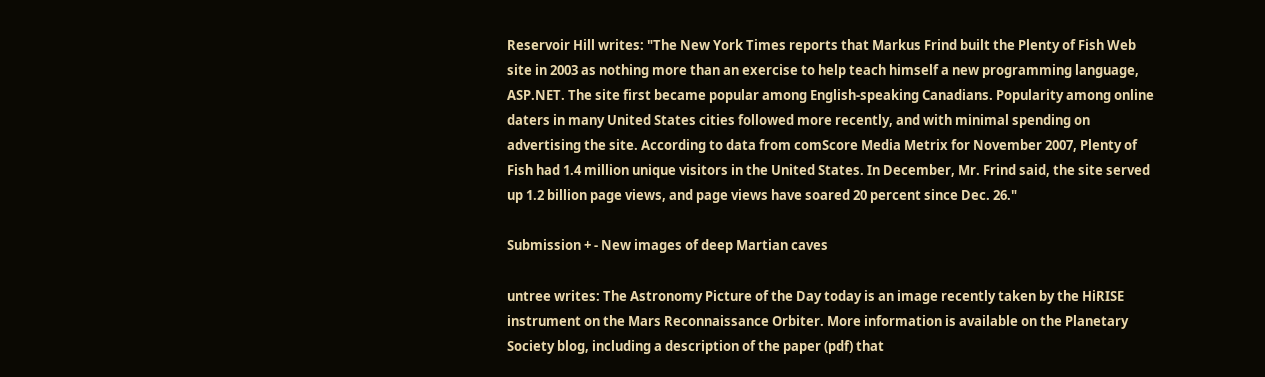Reservoir Hill writes: "The New York Times reports that Markus Frind built the Plenty of Fish Web site in 2003 as nothing more than an exercise to help teach himself a new programming language, ASP.NET. The site first became popular among English-speaking Canadians. Popularity among online daters in many United States cities followed more recently, and with minimal spending on advertising the site. According to data from comScore Media Metrix for November 2007, Plenty of Fish had 1.4 million unique visitors in the United States. In December, Mr. Frind said, the site served up 1.2 billion page views, and page views have soared 20 percent since Dec. 26."

Submission + - New images of deep Martian caves

untree writes: The Astronomy Picture of the Day today is an image recently taken by the HiRISE instrument on the Mars Reconnaissance Orbiter. More information is available on the Planetary Society blog, including a description of the paper (pdf) that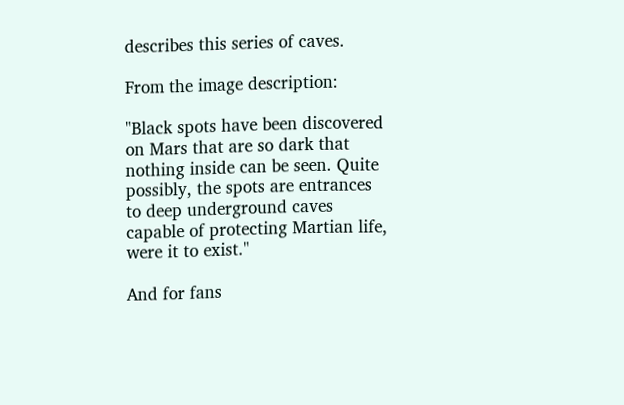describes this series of caves.

From the image description:

"Black spots have been discovered on Mars that are so dark that nothing inside can be seen. Quite possibly, the spots are entrances to deep underground caves capable of protecting Martian life, were it to exist."

And for fans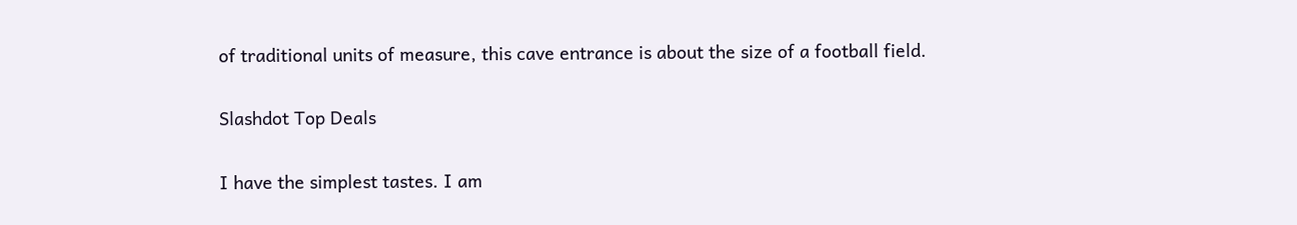of traditional units of measure, this cave entrance is about the size of a football field.

Slashdot Top Deals

I have the simplest tastes. I am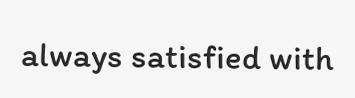always satisfied with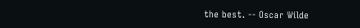the best. -- Oscar Wilde